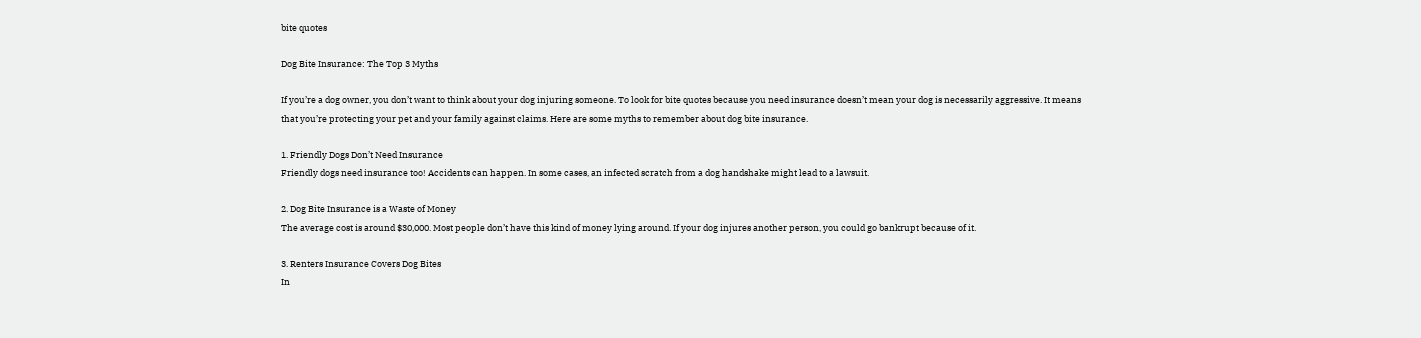bite quotes

Dog Bite Insurance: The Top 3 Myths

If you’re a dog owner, you don’t want to think about your dog injuring someone. To look for bite quotes because you need insurance doesn’t mean your dog is necessarily aggressive. It means that you’re protecting your pet and your family against claims. Here are some myths to remember about dog bite insurance.

1. Friendly Dogs Don’t Need Insurance
Friendly dogs need insurance too! Accidents can happen. In some cases, an infected scratch from a dog handshake might lead to a lawsuit.

2. Dog Bite Insurance is a Waste of Money
The average cost is around $30,000. Most people don’t have this kind of money lying around. If your dog injures another person, you could go bankrupt because of it.

3. Renters Insurance Covers Dog Bites
In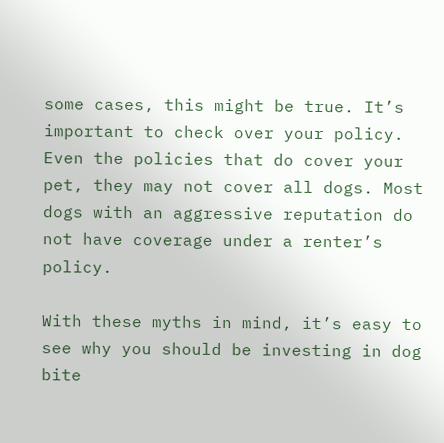some cases, this might be true. It’s important to check over your policy. Even the policies that do cover your pet, they may not cover all dogs. Most dogs with an aggressive reputation do not have coverage under a renter’s policy.

With these myths in mind, it’s easy to see why you should be investing in dog bite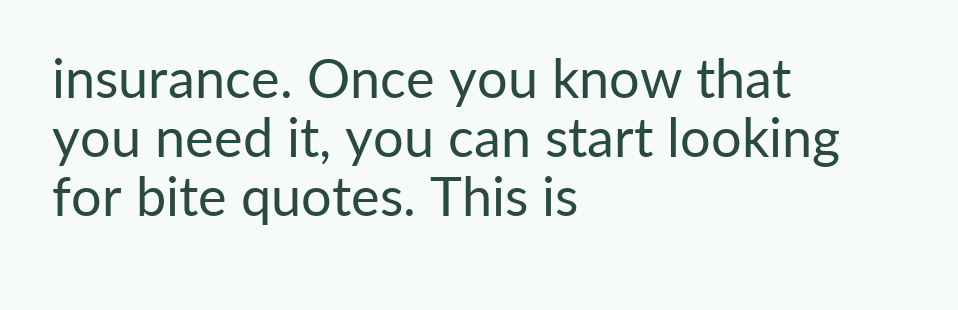insurance. Once you know that you need it, you can start looking for bite quotes. This is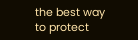the best way to protect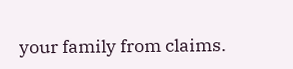your family from claims.